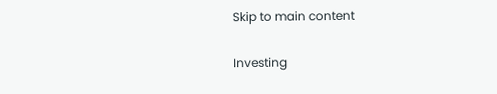Skip to main content

Investing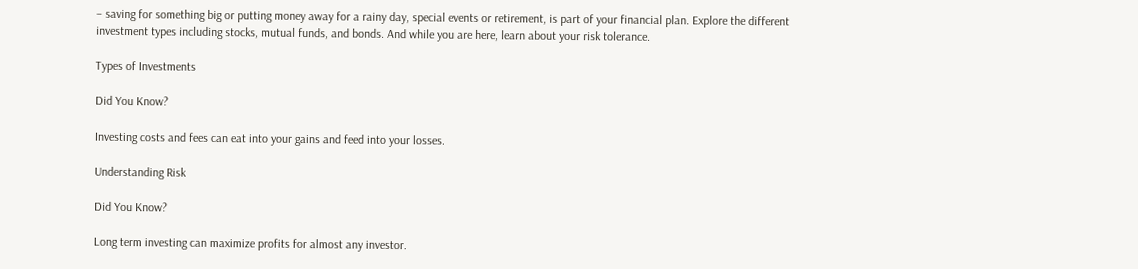– saving for something big or putting money away for a rainy day, special events or retirement, is part of your financial plan. Explore the different investment types including stocks, mutual funds, and bonds. And while you are here, learn about your risk tolerance.

Types of Investments

Did You Know?

Investing costs and fees can eat into your gains and feed into your losses.

Understanding Risk

Did You Know?

Long term investing can maximize profits for almost any investor.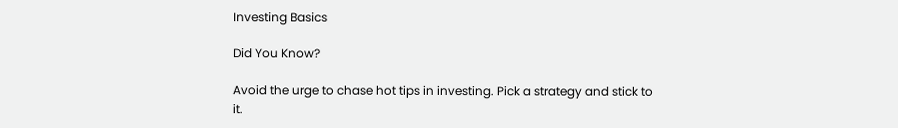Investing Basics

Did You Know?

Avoid the urge to chase hot tips in investing. Pick a strategy and stick to it.